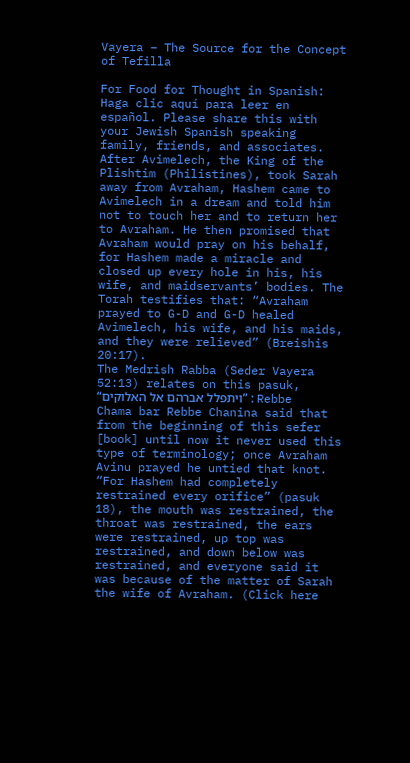Vayera – The Source for the Concept of Tefilla

For Food for Thought in Spanish: Haga clic aquí para leer en español. Please share this with your Jewish Spanish speaking family, friends, and associates.
After Avimelech, the King of the Plishtim (Philistines), took Sarah away from Avraham, Hashem came to Avimelech in a dream and told him not to touch her and to return her to Avraham. He then promised that Avraham would pray on his behalf, for Hashem made a miracle and closed up every hole in his, his wife, and maidservants’ bodies. The Torah testifies that: “Avraham prayed to G-D and G-D healed Avimelech, his wife, and his maids, and they were relieved” (Breishis 20:17).
The Medrish Rabba (Seder Vayera 52:13) relates on this pasuk, “ויתפלל אברהם אל האלוקים” : Rebbe Chama bar Rebbe Chanina said that from the beginning of this sefer [book] until now it never used this type of terminology; once Avraham Avinu prayed he untied that knot. “For Hashem had completely restrained every orifice” (pasuk 18), the mouth was restrained, the throat was restrained, the ears were restrained, up top was restrained, and down below was restrained, and everyone said it was because of the matter of Sarah the wife of Avraham. (Click here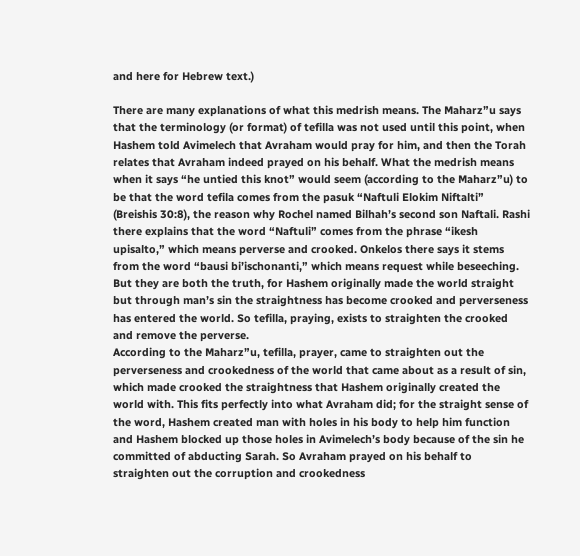and here for Hebrew text.)

There are many explanations of what this medrish means. The Maharz”u says that the terminology (or format) of tefilla was not used until this point, when Hashem told Avimelech that Avraham would pray for him, and then the Torah relates that Avraham indeed prayed on his behalf. What the medrish means when it says “he untied this knot” would seem (according to the Maharz”u) to be that the word tefila comes from the pasuk “Naftuli Elokim Niftalti” (Breishis 30:8), the reason why Rochel named Bilhah’s second son Naftali. Rashi there explains that the word “Naftuli” comes from the phrase “ikesh upisalto,” which means perverse and crooked. Onkelos there says it stems from the word “bausi bi’ischonanti,” which means request while beseeching. But they are both the truth, for Hashem originally made the world straight but through man’s sin the straightness has become crooked and perverseness has entered the world. So tefilla, praying, exists to straighten the crooked and remove the perverse.
According to the Maharz”u, tefilla, prayer, came to straighten out the perverseness and crookedness of the world that came about as a result of sin, which made crooked the straightness that Hashem originally created the world with. This fits perfectly into what Avraham did; for the straight sense of the word, Hashem created man with holes in his body to help him function and Hashem blocked up those holes in Avimelech’s body because of the sin he committed of abducting Sarah. So Avraham prayed on his behalf to straighten out the corruption and crookedness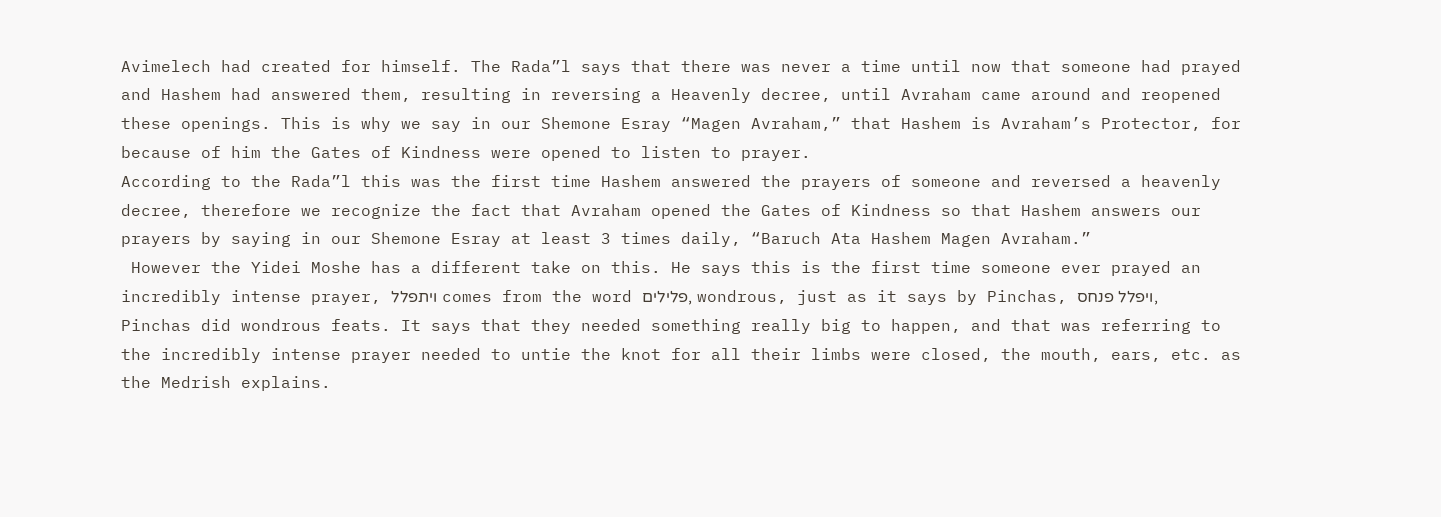Avimelech had created for himself. The Rada”l says that there was never a time until now that someone had prayed and Hashem had answered them, resulting in reversing a Heavenly decree, until Avraham came around and reopened these openings. This is why we say in our Shemone Esray “Magen Avraham,” that Hashem is Avraham’s Protector, for because of him the Gates of Kindness were opened to listen to prayer.
According to the Rada”l this was the first time Hashem answered the prayers of someone and reversed a heavenly decree, therefore we recognize the fact that Avraham opened the Gates of Kindness so that Hashem answers our prayers by saying in our Shemone Esray at least 3 times daily, “Baruch Ata Hashem Magen Avraham.”
 However the Yidei Moshe has a different take on this. He says this is the first time someone ever prayed an incredibly intense prayer, ויתפלל comes from the word פלילים, wondrous, just as it says by Pinchas, ויפלל פנחס, Pinchas did wondrous feats. It says that they needed something really big to happen, and that was referring to the incredibly intense prayer needed to untie the knot for all their limbs were closed, the mouth, ears, etc. as the Medrish explains.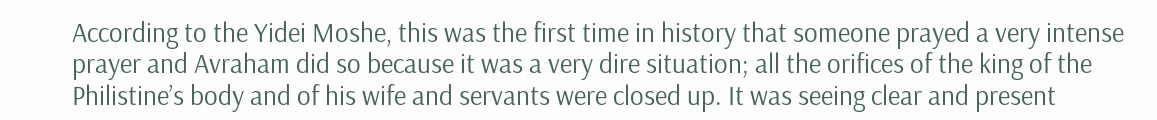According to the Yidei Moshe, this was the first time in history that someone prayed a very intense prayer and Avraham did so because it was a very dire situation; all the orifices of the king of the Philistine’s body and of his wife and servants were closed up. It was seeing clear and present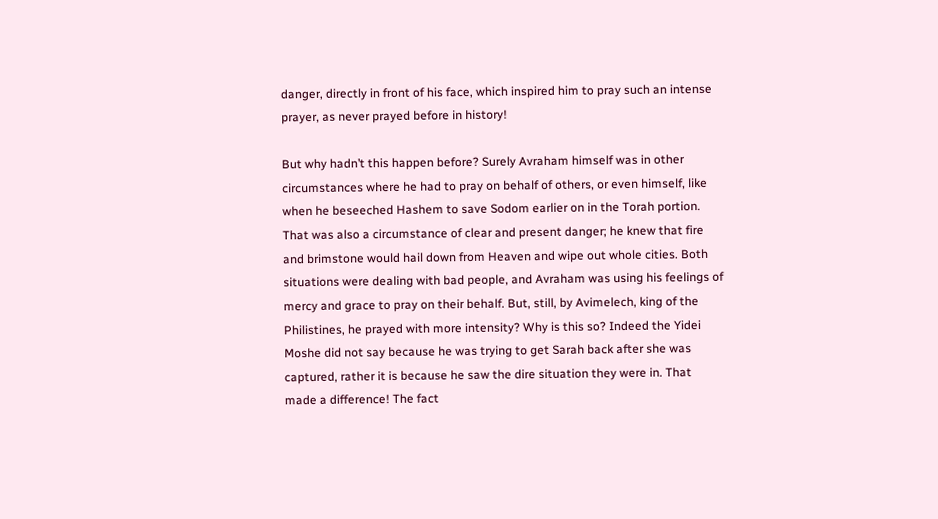danger, directly in front of his face, which inspired him to pray such an intense prayer, as never prayed before in history!

But why hadn’t this happen before? Surely Avraham himself was in other circumstances where he had to pray on behalf of others, or even himself, like when he beseeched Hashem to save Sodom earlier on in the Torah portion. That was also a circumstance of clear and present danger; he knew that fire and brimstone would hail down from Heaven and wipe out whole cities. Both situations were dealing with bad people, and Avraham was using his feelings of mercy and grace to pray on their behalf. But, still, by Avimelech, king of the Philistines, he prayed with more intensity? Why is this so? Indeed the Yidei Moshe did not say because he was trying to get Sarah back after she was captured, rather it is because he saw the dire situation they were in. That made a difference! The fact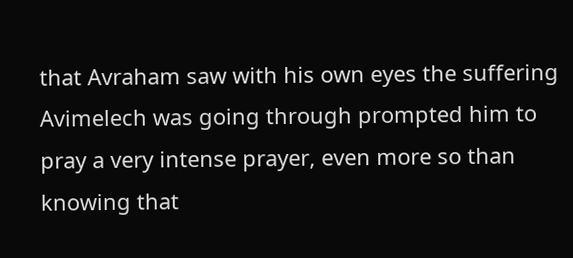that Avraham saw with his own eyes the suffering Avimelech was going through prompted him to pray a very intense prayer, even more so than knowing that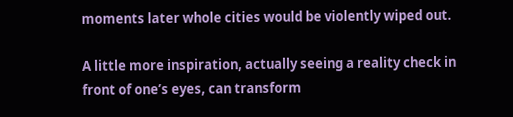moments later whole cities would be violently wiped out.

A little more inspiration, actually seeing a reality check in front of one’s eyes, can transform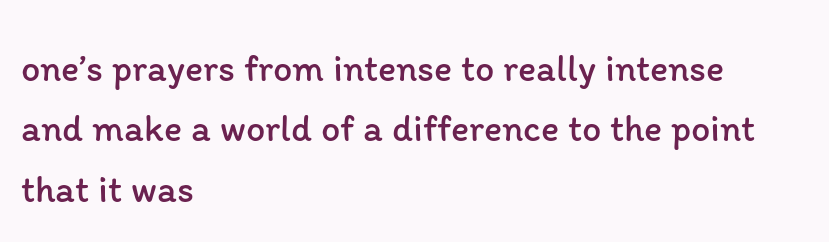one’s prayers from intense to really intense and make a world of a difference to the point that it was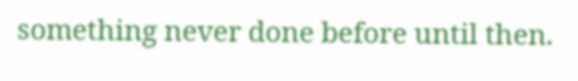something never done before until then.